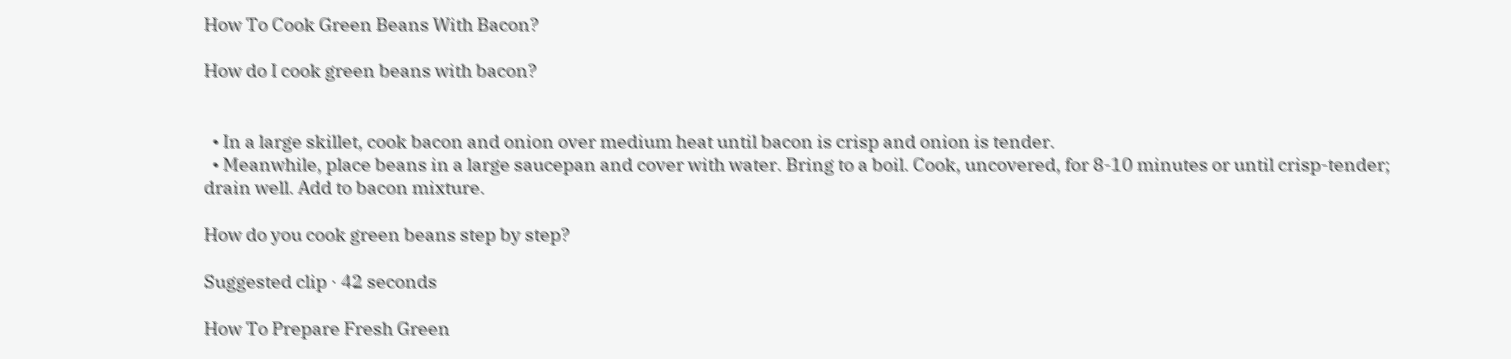How To Cook Green Beans With Bacon?

How do I cook green beans with bacon?


  • In a large skillet, cook bacon and onion over medium heat until bacon is crisp and onion is tender.
  • Meanwhile, place beans in a large saucepan and cover with water. Bring to a boil. Cook, uncovered, for 8-10 minutes or until crisp-tender; drain well. Add to bacon mixture.

How do you cook green beans step by step?

Suggested clip · 42 seconds

How To Prepare Fresh Green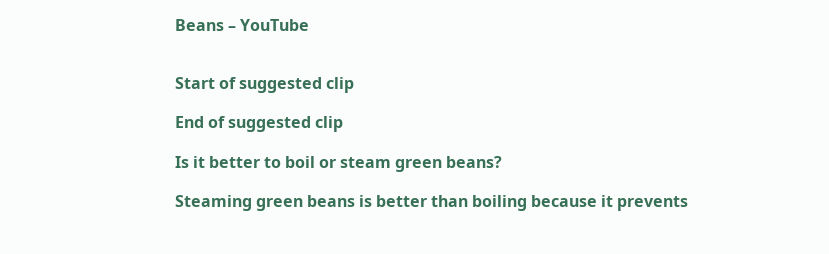Beans – YouTube


Start of suggested clip

End of suggested clip

Is it better to boil or steam green beans?

Steaming green beans is better than boiling because it prevents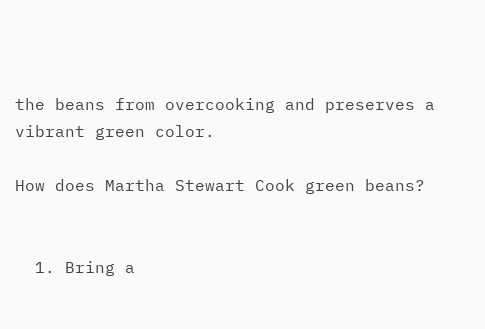the beans from overcooking and preserves a vibrant green color.

How does Martha Stewart Cook green beans?


  1. Bring a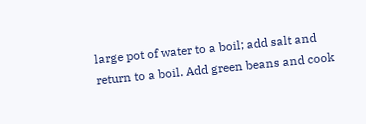large pot of water to a boil; add salt and return to a boil. Add green beans and cook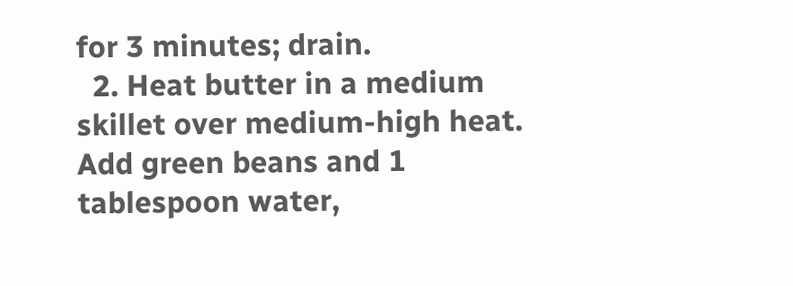for 3 minutes; drain.
  2. Heat butter in a medium skillet over medium-high heat. Add green beans and 1 tablespoon water,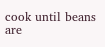cook until beans are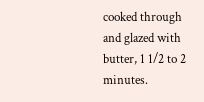cooked through and glazed with butter, 1 1/2 to 2 minutes.